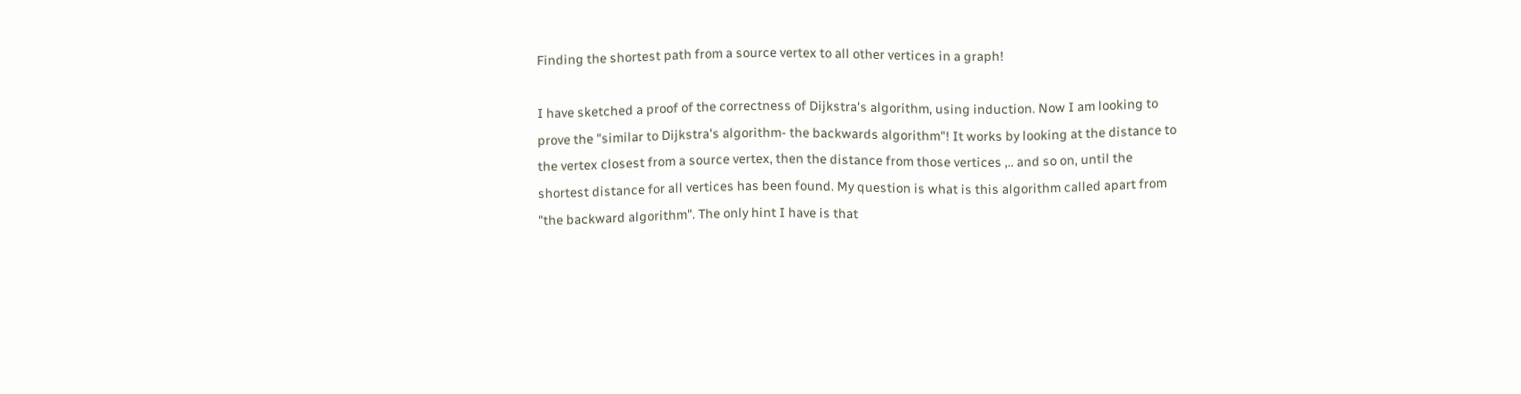Finding the shortest path from a source vertex to all other vertices in a graph!

I have sketched a proof of the correctness of Dijkstra's algorithm, using induction. Now I am looking to prove the "similar to Dijkstra's algorithm- the backwards algorithm"! It works by looking at the distance to the vertex closest from a source vertex, then the distance from those vertices ,.. and so on, until the shortest distance for all vertices has been found. My question is what is this algorithm called apart from "the backward algorithm". The only hint I have is that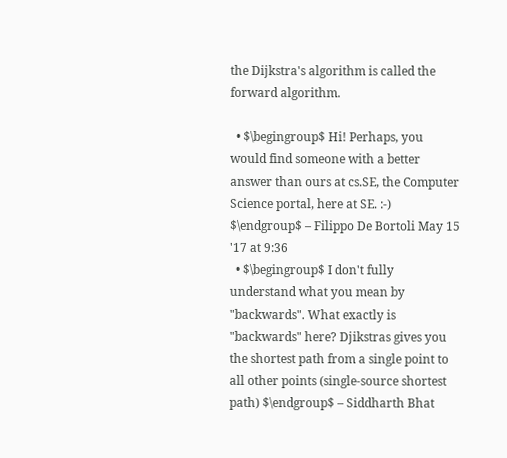the Dijkstra's algorithm is called the forward algorithm.

  • $\begingroup$ Hi! Perhaps, you would find someone with a better answer than ours at cs.SE, the Computer Science portal, here at SE. :-) $\endgroup$ – Filippo De Bortoli May 15 '17 at 9:36
  • $\begingroup$ I don't fully understand what you mean by "backwards". What exactly is "backwards" here? Djikstras gives you the shortest path from a single point to all other points (single-source shortest path) $\endgroup$ – Siddharth Bhat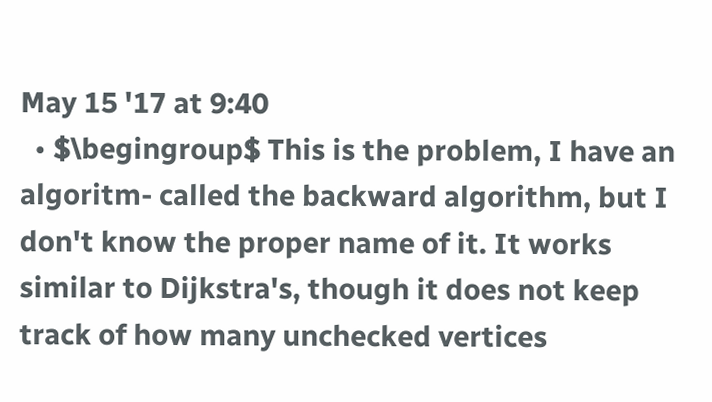May 15 '17 at 9:40
  • $\begingroup$ This is the problem, I have an algoritm- called the backward algorithm, but I don't know the proper name of it. It works similar to Dijkstra's, though it does not keep track of how many unchecked vertices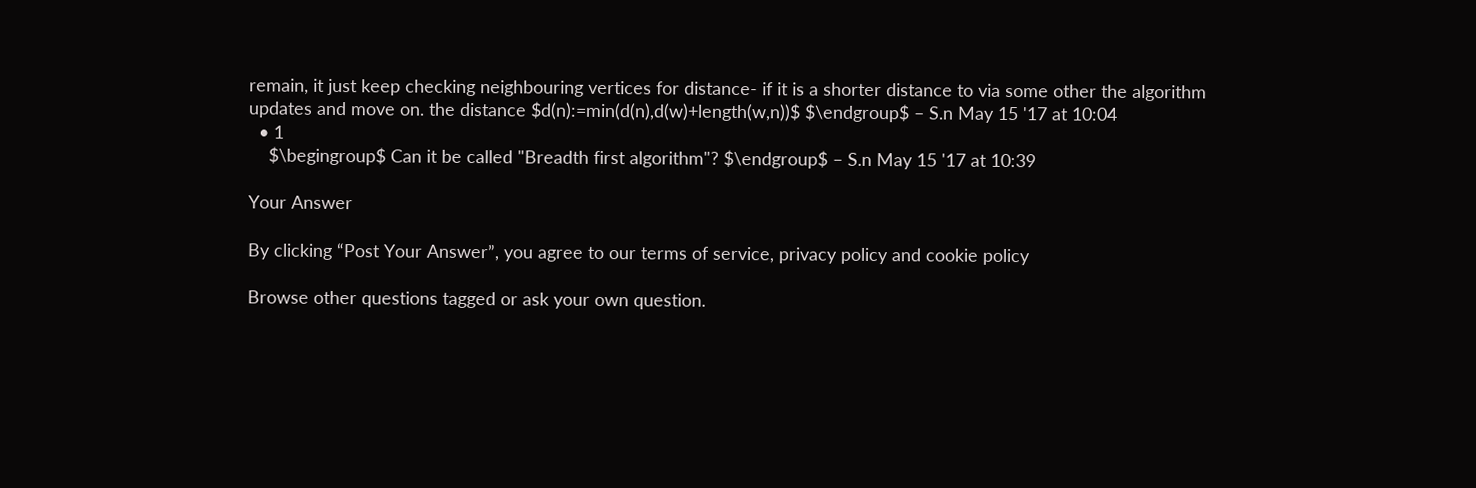remain, it just keep checking neighbouring vertices for distance- if it is a shorter distance to via some other the algorithm updates and move on. the distance $d(n):=min(d(n),d(w)+length(w,n))$ $\endgroup$ – S.n May 15 '17 at 10:04
  • 1
    $\begingroup$ Can it be called "Breadth first algorithm"? $\endgroup$ – S.n May 15 '17 at 10:39

Your Answer

By clicking “Post Your Answer”, you agree to our terms of service, privacy policy and cookie policy

Browse other questions tagged or ask your own question.